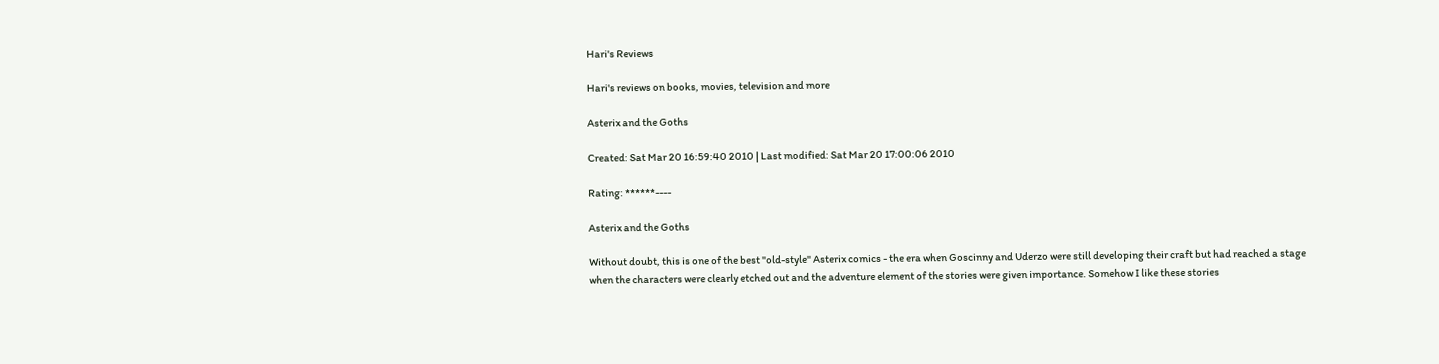Hari's Reviews

Hari's reviews on books, movies, television and more

Asterix and the Goths

Created: Sat Mar 20 16:59:40 2010 | Last modified: Sat Mar 20 17:00:06 2010

Rating: ******----

Asterix and the Goths

Without doubt, this is one of the best "old-style" Asterix comics - the era when Goscinny and Uderzo were still developing their craft but had reached a stage when the characters were clearly etched out and the adventure element of the stories were given importance. Somehow I like these stories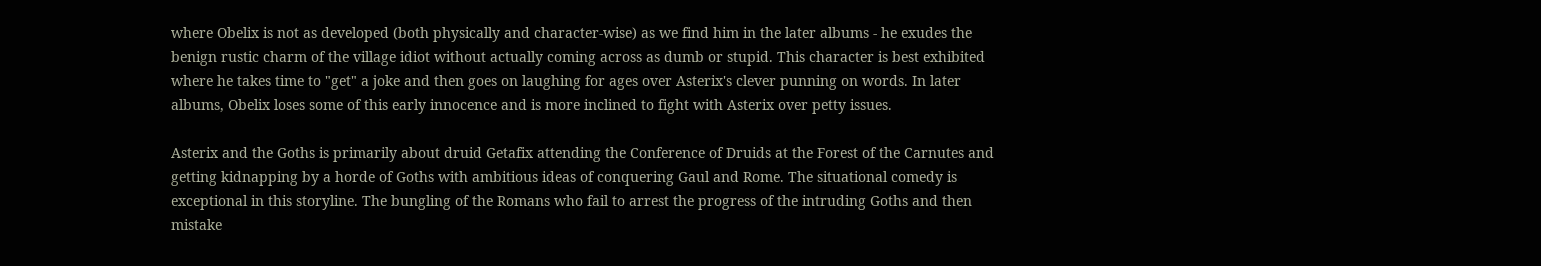where Obelix is not as developed (both physically and character-wise) as we find him in the later albums - he exudes the benign rustic charm of the village idiot without actually coming across as dumb or stupid. This character is best exhibited where he takes time to "get" a joke and then goes on laughing for ages over Asterix's clever punning on words. In later albums, Obelix loses some of this early innocence and is more inclined to fight with Asterix over petty issues.

Asterix and the Goths is primarily about druid Getafix attending the Conference of Druids at the Forest of the Carnutes and getting kidnapping by a horde of Goths with ambitious ideas of conquering Gaul and Rome. The situational comedy is exceptional in this storyline. The bungling of the Romans who fail to arrest the progress of the intruding Goths and then mistake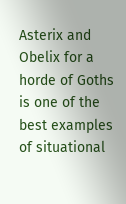Asterix and Obelix for a horde of Goths is one of the best examples of situational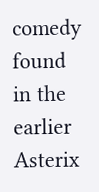comedy found in the earlier Asterix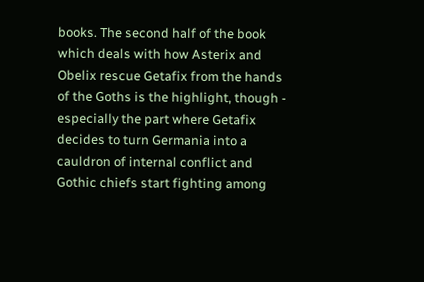books. The second half of the book which deals with how Asterix and Obelix rescue Getafix from the hands of the Goths is the highlight, though - especially the part where Getafix decides to turn Germania into a cauldron of internal conflict and Gothic chiefs start fighting among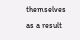themselves as a result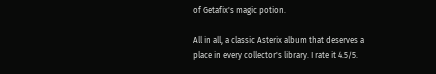of Getafix's magic potion.

All in all, a classic Asterix album that deserves a place in every collector's library. I rate it 4.5/5.